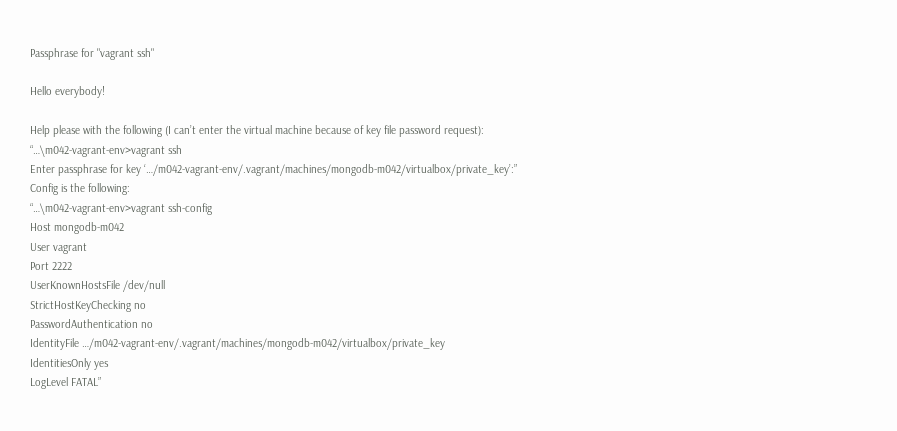Passphrase for "vagrant ssh"

Hello everybody!

Help please with the following (I can’t enter the virtual machine because of key file password request):
“…\m042-vagrant-env>vagrant ssh
Enter passphrase for key ‘…/m042-vagrant-env/.vagrant/machines/mongodb-m042/virtualbox/private_key’:”
Config is the following:
“…\m042-vagrant-env>vagrant ssh-config
Host mongodb-m042
User vagrant
Port 2222
UserKnownHostsFile /dev/null
StrictHostKeyChecking no
PasswordAuthentication no
IdentityFile …/m042-vagrant-env/.vagrant/machines/mongodb-m042/virtualbox/private_key
IdentitiesOnly yes
LogLevel FATAL”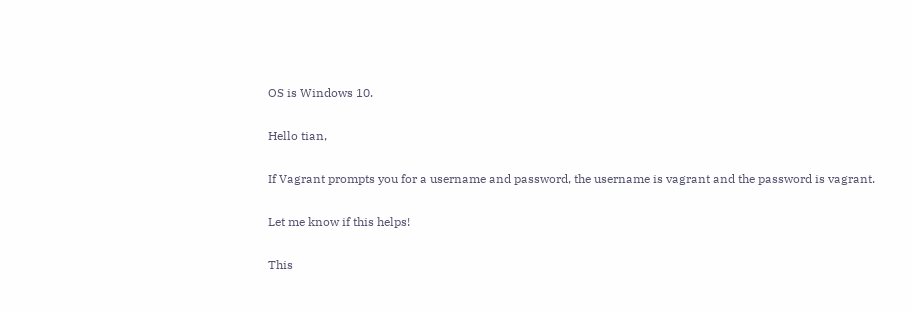OS is Windows 10.

Hello tian,

If Vagrant prompts you for a username and password, the username is vagrant and the password is vagrant.

Let me know if this helps!

This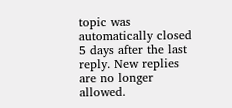topic was automatically closed 5 days after the last reply. New replies are no longer allowed.